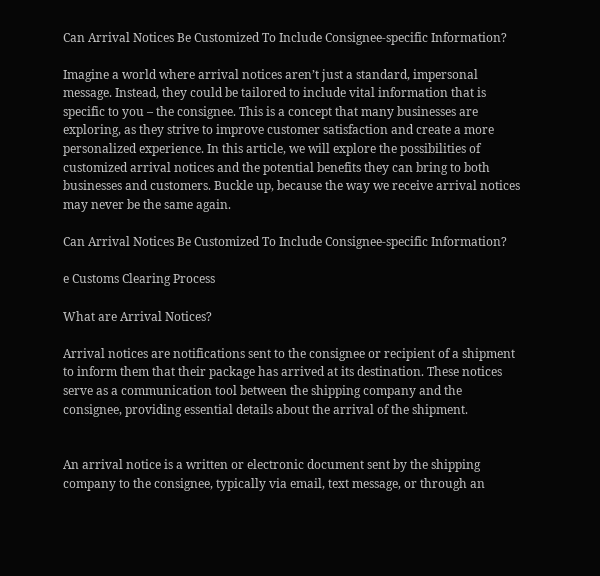Can Arrival Notices Be Customized To Include Consignee-specific Information?

Imagine a world where arrival notices aren’t just a standard, impersonal message. Instead, they could be tailored to include vital information that is specific to you – the consignee. This is a concept that many businesses are exploring, as they strive to improve customer satisfaction and create a more personalized experience. In this article, we will explore the possibilities of customized arrival notices and the potential benefits they can bring to both businesses and customers. Buckle up, because the way we receive arrival notices may never be the same again.

Can Arrival Notices Be Customized To Include Consignee-specific Information?

e Customs Clearing Process

What are Arrival Notices?

Arrival notices are notifications sent to the consignee or recipient of a shipment to inform them that their package has arrived at its destination. These notices serve as a communication tool between the shipping company and the consignee, providing essential details about the arrival of the shipment.


An arrival notice is a written or electronic document sent by the shipping company to the consignee, typically via email, text message, or through an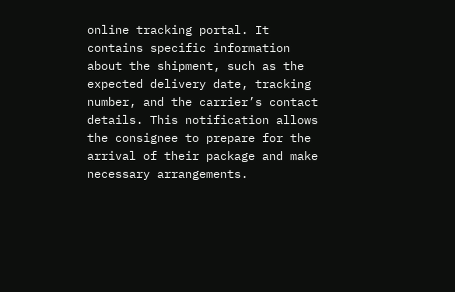online tracking portal. It contains specific information about the shipment, such as the expected delivery date, tracking number, and the carrier’s contact details. This notification allows the consignee to prepare for the arrival of their package and make necessary arrangements.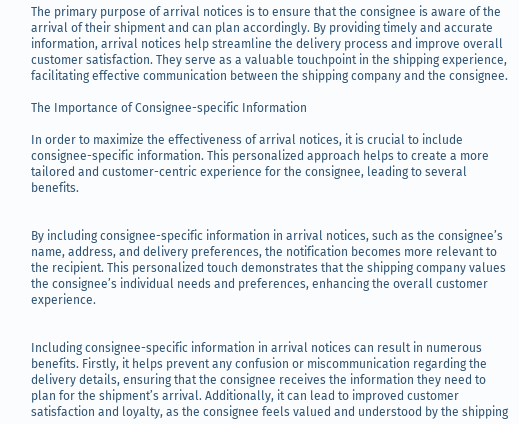The primary purpose of arrival notices is to ensure that the consignee is aware of the arrival of their shipment and can plan accordingly. By providing timely and accurate information, arrival notices help streamline the delivery process and improve overall customer satisfaction. They serve as a valuable touchpoint in the shipping experience, facilitating effective communication between the shipping company and the consignee.

The Importance of Consignee-specific Information

In order to maximize the effectiveness of arrival notices, it is crucial to include consignee-specific information. This personalized approach helps to create a more tailored and customer-centric experience for the consignee, leading to several benefits.


By including consignee-specific information in arrival notices, such as the consignee’s name, address, and delivery preferences, the notification becomes more relevant to the recipient. This personalized touch demonstrates that the shipping company values the consignee’s individual needs and preferences, enhancing the overall customer experience.


Including consignee-specific information in arrival notices can result in numerous benefits. Firstly, it helps prevent any confusion or miscommunication regarding the delivery details, ensuring that the consignee receives the information they need to plan for the shipment’s arrival. Additionally, it can lead to improved customer satisfaction and loyalty, as the consignee feels valued and understood by the shipping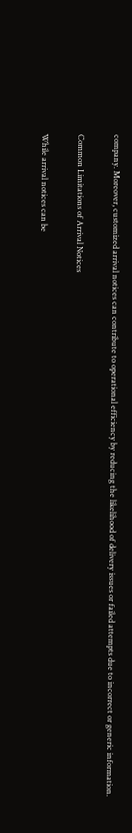company. Moreover, customized arrival notices can contribute to operational efficiency by reducing the likelihood of delivery issues or failed attempts due to incorrect or generic information.

Common Limitations of Arrival Notices

While arrival notices can be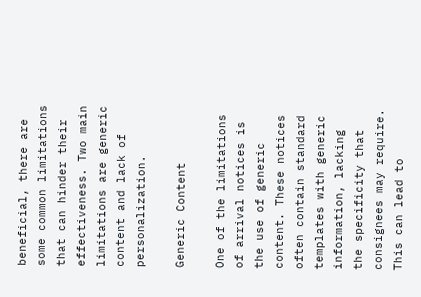beneficial, there are some common limitations that can hinder their effectiveness. Two main limitations are generic content and lack of personalization.

Generic Content

One of the limitations of arrival notices is the use of generic content. These notices often contain standard templates with generic information, lacking the specificity that consignees may require. This can lead to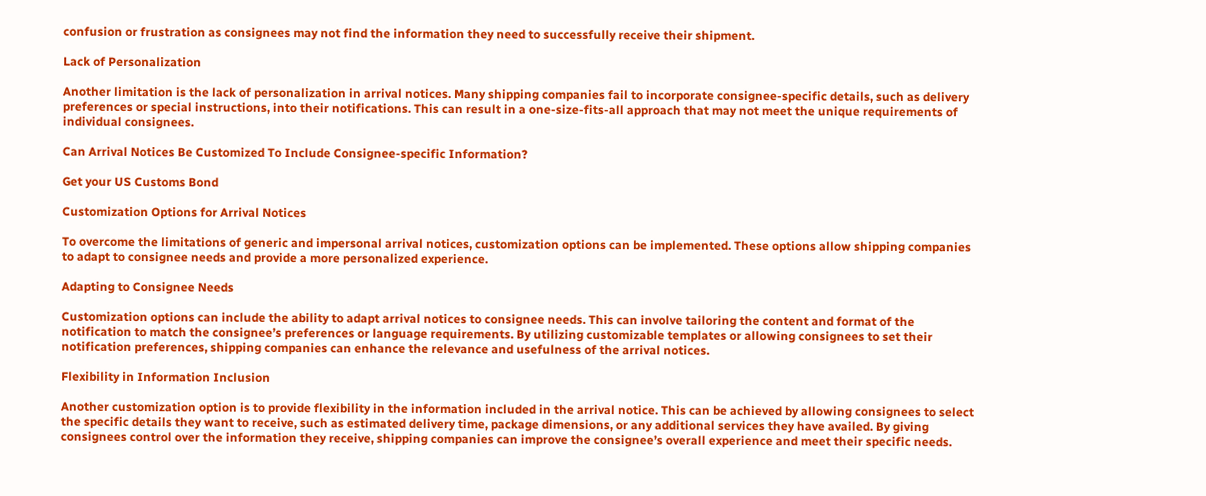confusion or frustration as consignees may not find the information they need to successfully receive their shipment.

Lack of Personalization

Another limitation is the lack of personalization in arrival notices. Many shipping companies fail to incorporate consignee-specific details, such as delivery preferences or special instructions, into their notifications. This can result in a one-size-fits-all approach that may not meet the unique requirements of individual consignees.

Can Arrival Notices Be Customized To Include Consignee-specific Information?

Get your US Customs Bond

Customization Options for Arrival Notices

To overcome the limitations of generic and impersonal arrival notices, customization options can be implemented. These options allow shipping companies to adapt to consignee needs and provide a more personalized experience.

Adapting to Consignee Needs

Customization options can include the ability to adapt arrival notices to consignee needs. This can involve tailoring the content and format of the notification to match the consignee’s preferences or language requirements. By utilizing customizable templates or allowing consignees to set their notification preferences, shipping companies can enhance the relevance and usefulness of the arrival notices.

Flexibility in Information Inclusion

Another customization option is to provide flexibility in the information included in the arrival notice. This can be achieved by allowing consignees to select the specific details they want to receive, such as estimated delivery time, package dimensions, or any additional services they have availed. By giving consignees control over the information they receive, shipping companies can improve the consignee’s overall experience and meet their specific needs.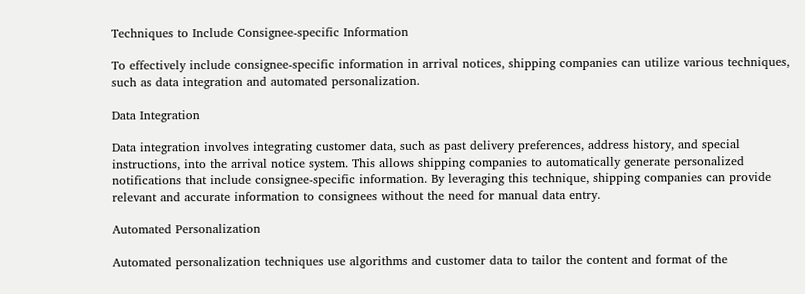Techniques to Include Consignee-specific Information

To effectively include consignee-specific information in arrival notices, shipping companies can utilize various techniques, such as data integration and automated personalization.

Data Integration

Data integration involves integrating customer data, such as past delivery preferences, address history, and special instructions, into the arrival notice system. This allows shipping companies to automatically generate personalized notifications that include consignee-specific information. By leveraging this technique, shipping companies can provide relevant and accurate information to consignees without the need for manual data entry.

Automated Personalization

Automated personalization techniques use algorithms and customer data to tailor the content and format of the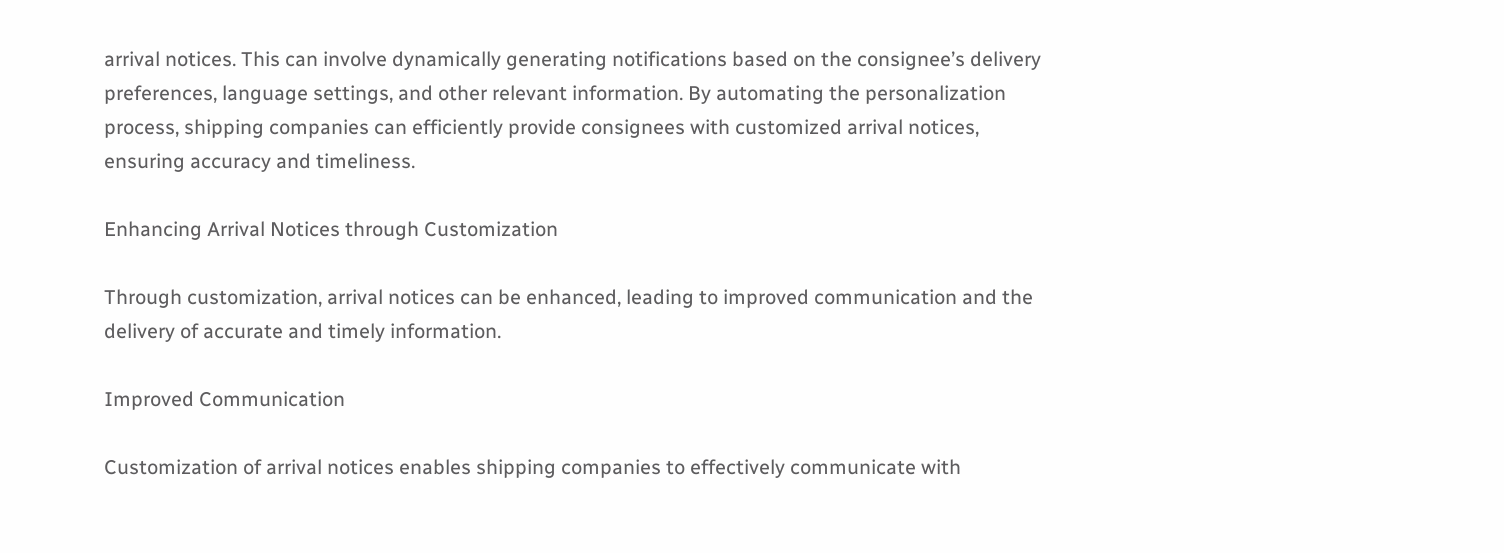arrival notices. This can involve dynamically generating notifications based on the consignee’s delivery preferences, language settings, and other relevant information. By automating the personalization process, shipping companies can efficiently provide consignees with customized arrival notices, ensuring accuracy and timeliness.

Enhancing Arrival Notices through Customization

Through customization, arrival notices can be enhanced, leading to improved communication and the delivery of accurate and timely information.

Improved Communication

Customization of arrival notices enables shipping companies to effectively communicate with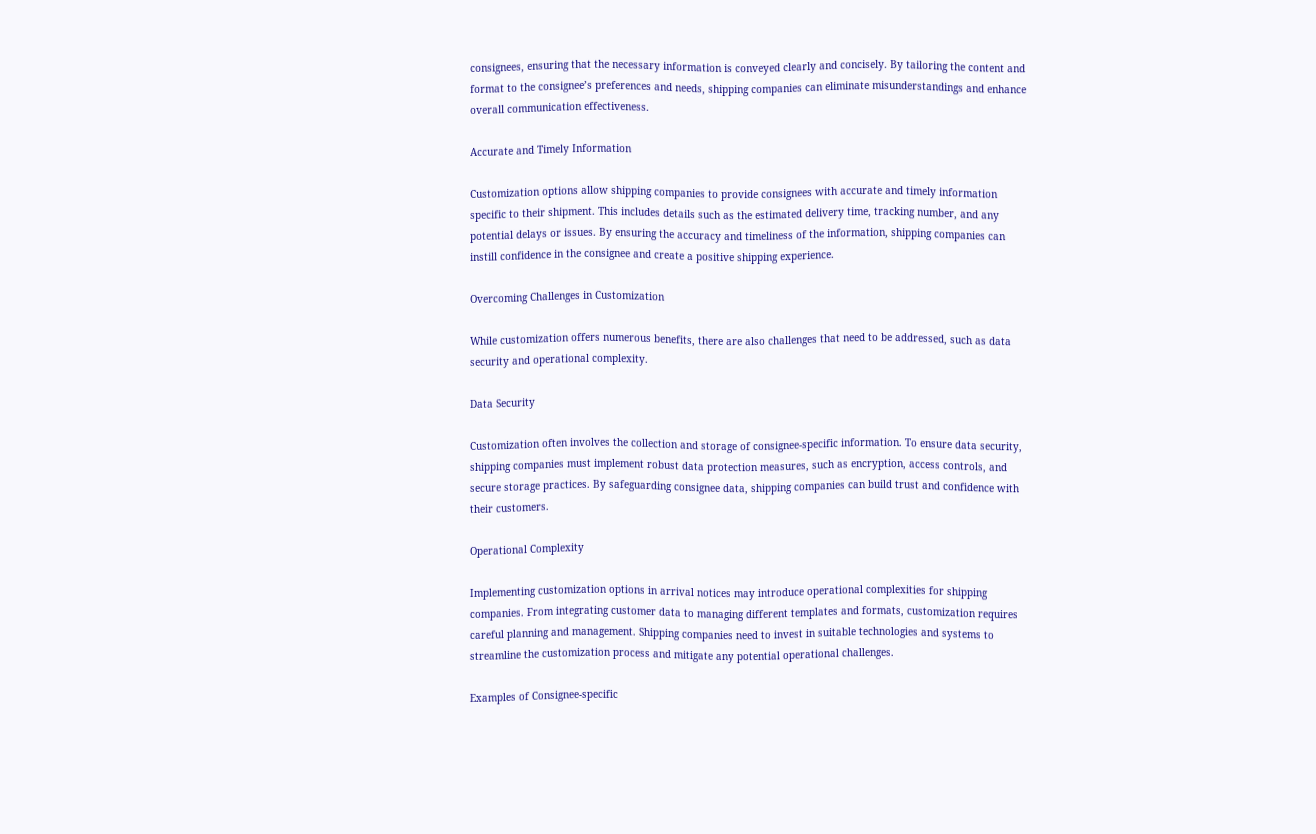consignees, ensuring that the necessary information is conveyed clearly and concisely. By tailoring the content and format to the consignee’s preferences and needs, shipping companies can eliminate misunderstandings and enhance overall communication effectiveness.

Accurate and Timely Information

Customization options allow shipping companies to provide consignees with accurate and timely information specific to their shipment. This includes details such as the estimated delivery time, tracking number, and any potential delays or issues. By ensuring the accuracy and timeliness of the information, shipping companies can instill confidence in the consignee and create a positive shipping experience.

Overcoming Challenges in Customization

While customization offers numerous benefits, there are also challenges that need to be addressed, such as data security and operational complexity.

Data Security

Customization often involves the collection and storage of consignee-specific information. To ensure data security, shipping companies must implement robust data protection measures, such as encryption, access controls, and secure storage practices. By safeguarding consignee data, shipping companies can build trust and confidence with their customers.

Operational Complexity

Implementing customization options in arrival notices may introduce operational complexities for shipping companies. From integrating customer data to managing different templates and formats, customization requires careful planning and management. Shipping companies need to invest in suitable technologies and systems to streamline the customization process and mitigate any potential operational challenges.

Examples of Consignee-specific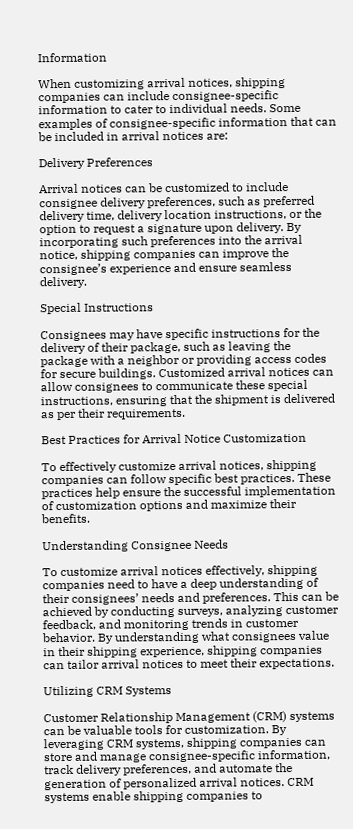Information

When customizing arrival notices, shipping companies can include consignee-specific information to cater to individual needs. Some examples of consignee-specific information that can be included in arrival notices are:

Delivery Preferences

Arrival notices can be customized to include consignee delivery preferences, such as preferred delivery time, delivery location instructions, or the option to request a signature upon delivery. By incorporating such preferences into the arrival notice, shipping companies can improve the consignee’s experience and ensure seamless delivery.

Special Instructions

Consignees may have specific instructions for the delivery of their package, such as leaving the package with a neighbor or providing access codes for secure buildings. Customized arrival notices can allow consignees to communicate these special instructions, ensuring that the shipment is delivered as per their requirements.

Best Practices for Arrival Notice Customization

To effectively customize arrival notices, shipping companies can follow specific best practices. These practices help ensure the successful implementation of customization options and maximize their benefits.

Understanding Consignee Needs

To customize arrival notices effectively, shipping companies need to have a deep understanding of their consignees’ needs and preferences. This can be achieved by conducting surveys, analyzing customer feedback, and monitoring trends in customer behavior. By understanding what consignees value in their shipping experience, shipping companies can tailor arrival notices to meet their expectations.

Utilizing CRM Systems

Customer Relationship Management (CRM) systems can be valuable tools for customization. By leveraging CRM systems, shipping companies can store and manage consignee-specific information, track delivery preferences, and automate the generation of personalized arrival notices. CRM systems enable shipping companies to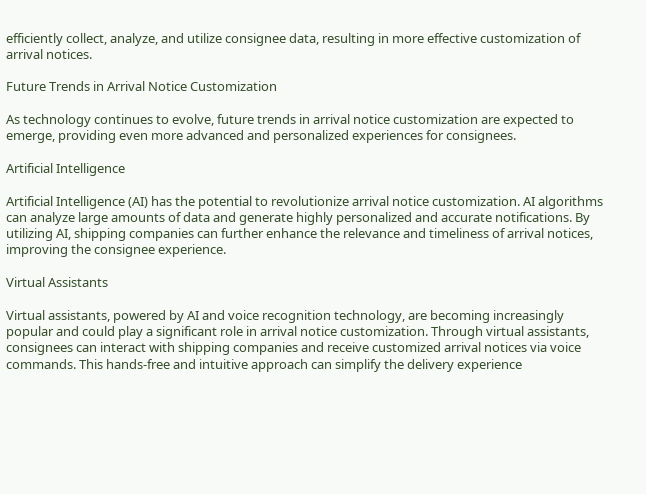efficiently collect, analyze, and utilize consignee data, resulting in more effective customization of arrival notices.

Future Trends in Arrival Notice Customization

As technology continues to evolve, future trends in arrival notice customization are expected to emerge, providing even more advanced and personalized experiences for consignees.

Artificial Intelligence

Artificial Intelligence (AI) has the potential to revolutionize arrival notice customization. AI algorithms can analyze large amounts of data and generate highly personalized and accurate notifications. By utilizing AI, shipping companies can further enhance the relevance and timeliness of arrival notices, improving the consignee experience.

Virtual Assistants

Virtual assistants, powered by AI and voice recognition technology, are becoming increasingly popular and could play a significant role in arrival notice customization. Through virtual assistants, consignees can interact with shipping companies and receive customized arrival notices via voice commands. This hands-free and intuitive approach can simplify the delivery experience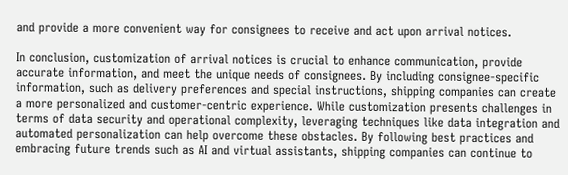and provide a more convenient way for consignees to receive and act upon arrival notices.

In conclusion, customization of arrival notices is crucial to enhance communication, provide accurate information, and meet the unique needs of consignees. By including consignee-specific information, such as delivery preferences and special instructions, shipping companies can create a more personalized and customer-centric experience. While customization presents challenges in terms of data security and operational complexity, leveraging techniques like data integration and automated personalization can help overcome these obstacles. By following best practices and embracing future trends such as AI and virtual assistants, shipping companies can continue to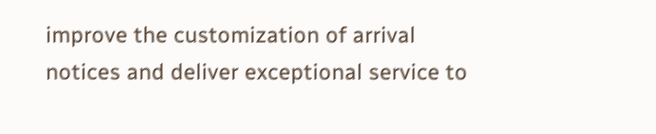improve the customization of arrival notices and deliver exceptional service to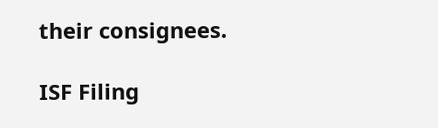their consignees.

ISF Filing